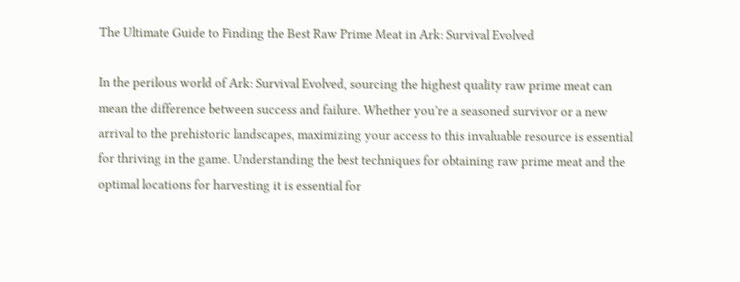The Ultimate Guide to Finding the Best Raw Prime Meat in Ark: Survival Evolved

In the perilous world of Ark: Survival Evolved, sourcing the highest quality raw prime meat can mean the difference between success and failure. Whether you’re a seasoned survivor or a new arrival to the prehistoric landscapes, maximizing your access to this invaluable resource is essential for thriving in the game. Understanding the best techniques for obtaining raw prime meat and the optimal locations for harvesting it is essential for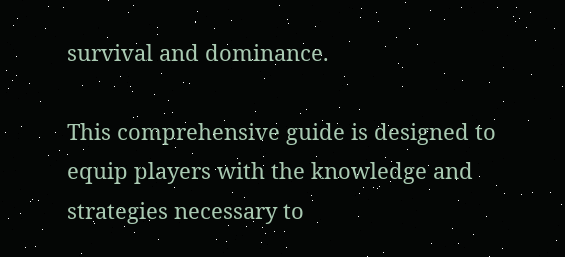survival and dominance.

This comprehensive guide is designed to equip players with the knowledge and strategies necessary to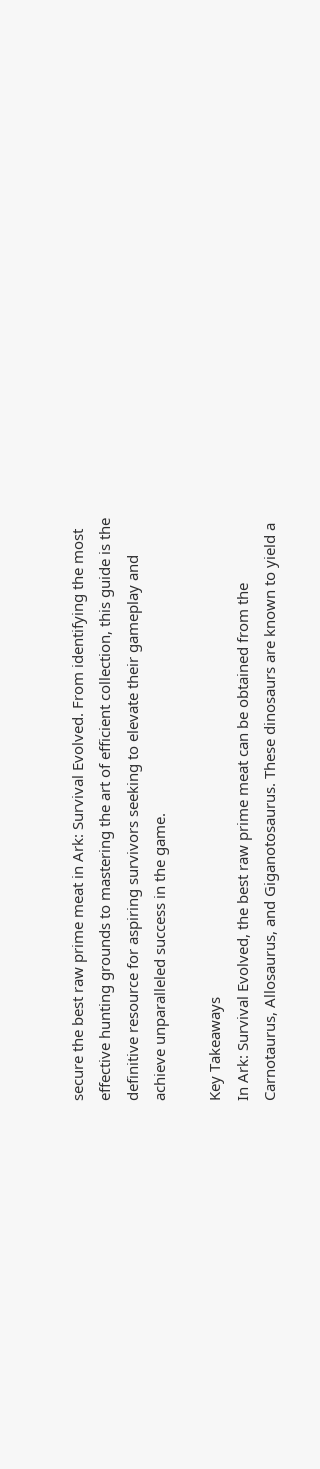secure the best raw prime meat in Ark: Survival Evolved. From identifying the most effective hunting grounds to mastering the art of efficient collection, this guide is the definitive resource for aspiring survivors seeking to elevate their gameplay and achieve unparalleled success in the game.

Key Takeaways
In Ark: Survival Evolved, the best raw prime meat can be obtained from the Carnotaurus, Allosaurus, and Giganotosaurus. These dinosaurs are known to yield a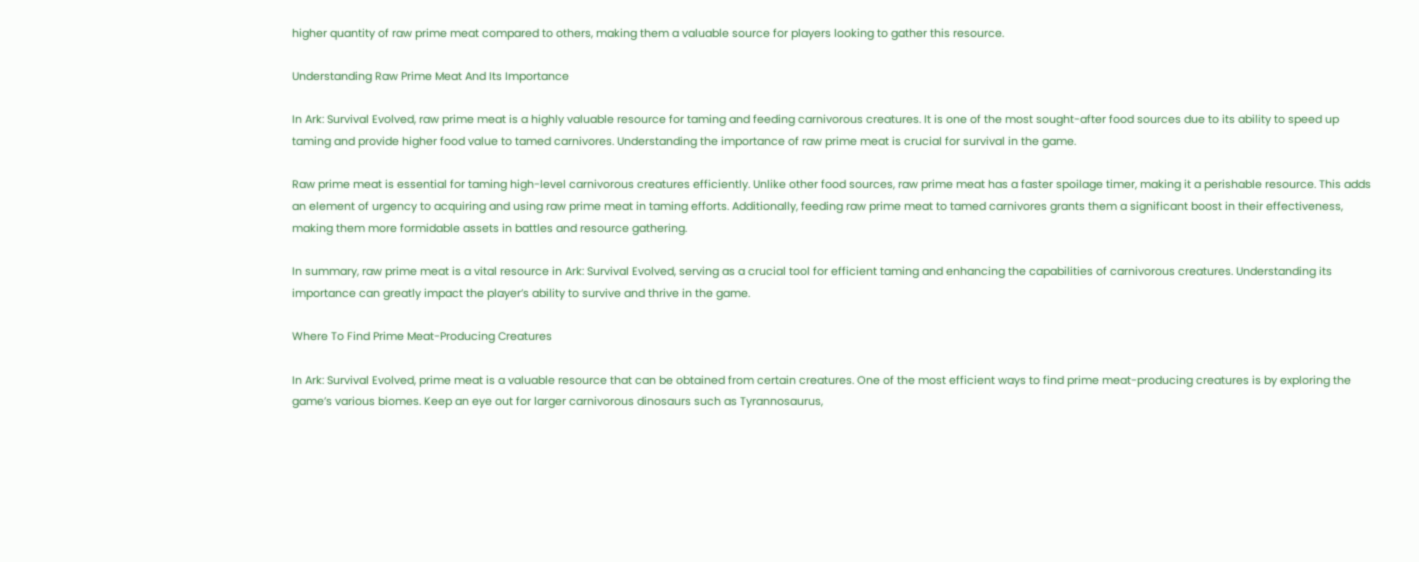higher quantity of raw prime meat compared to others, making them a valuable source for players looking to gather this resource.

Understanding Raw Prime Meat And Its Importance

In Ark: Survival Evolved, raw prime meat is a highly valuable resource for taming and feeding carnivorous creatures. It is one of the most sought-after food sources due to its ability to speed up taming and provide higher food value to tamed carnivores. Understanding the importance of raw prime meat is crucial for survival in the game.

Raw prime meat is essential for taming high-level carnivorous creatures efficiently. Unlike other food sources, raw prime meat has a faster spoilage timer, making it a perishable resource. This adds an element of urgency to acquiring and using raw prime meat in taming efforts. Additionally, feeding raw prime meat to tamed carnivores grants them a significant boost in their effectiveness, making them more formidable assets in battles and resource gathering.

In summary, raw prime meat is a vital resource in Ark: Survival Evolved, serving as a crucial tool for efficient taming and enhancing the capabilities of carnivorous creatures. Understanding its importance can greatly impact the player’s ability to survive and thrive in the game.

Where To Find Prime Meat-Producing Creatures

In Ark: Survival Evolved, prime meat is a valuable resource that can be obtained from certain creatures. One of the most efficient ways to find prime meat-producing creatures is by exploring the game’s various biomes. Keep an eye out for larger carnivorous dinosaurs such as Tyrannosaurus,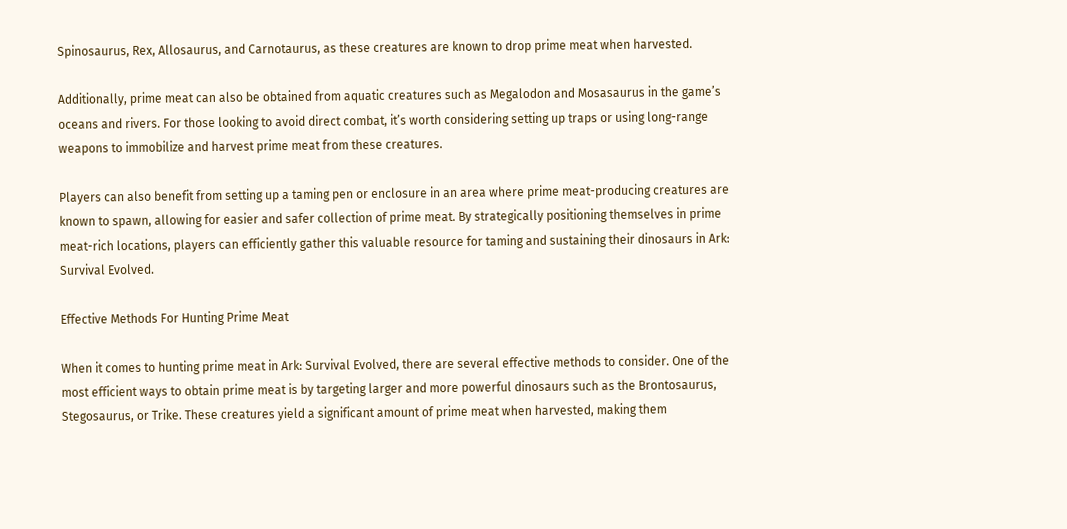Spinosaurus, Rex, Allosaurus, and Carnotaurus, as these creatures are known to drop prime meat when harvested.

Additionally, prime meat can also be obtained from aquatic creatures such as Megalodon and Mosasaurus in the game’s oceans and rivers. For those looking to avoid direct combat, it’s worth considering setting up traps or using long-range weapons to immobilize and harvest prime meat from these creatures.

Players can also benefit from setting up a taming pen or enclosure in an area where prime meat-producing creatures are known to spawn, allowing for easier and safer collection of prime meat. By strategically positioning themselves in prime meat-rich locations, players can efficiently gather this valuable resource for taming and sustaining their dinosaurs in Ark: Survival Evolved.

Effective Methods For Hunting Prime Meat

When it comes to hunting prime meat in Ark: Survival Evolved, there are several effective methods to consider. One of the most efficient ways to obtain prime meat is by targeting larger and more powerful dinosaurs such as the Brontosaurus, Stegosaurus, or Trike. These creatures yield a significant amount of prime meat when harvested, making them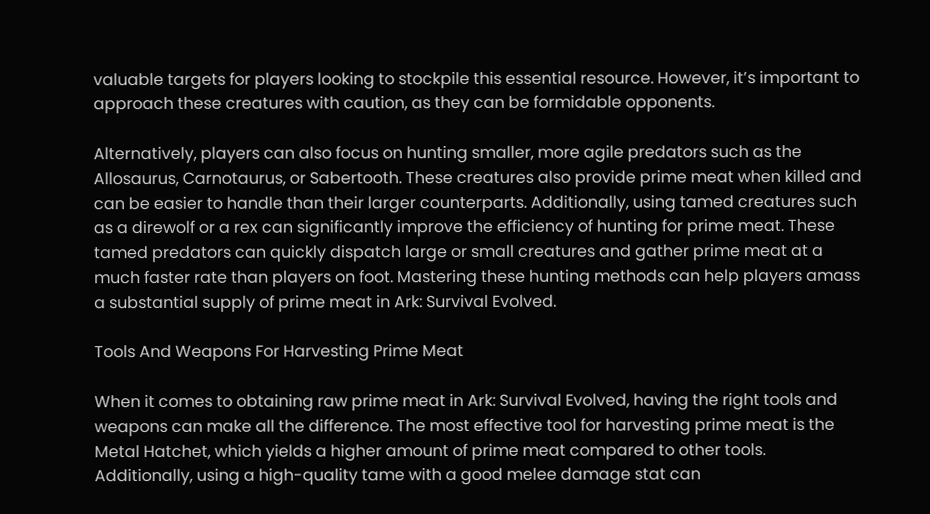valuable targets for players looking to stockpile this essential resource. However, it’s important to approach these creatures with caution, as they can be formidable opponents.

Alternatively, players can also focus on hunting smaller, more agile predators such as the Allosaurus, Carnotaurus, or Sabertooth. These creatures also provide prime meat when killed and can be easier to handle than their larger counterparts. Additionally, using tamed creatures such as a direwolf or a rex can significantly improve the efficiency of hunting for prime meat. These tamed predators can quickly dispatch large or small creatures and gather prime meat at a much faster rate than players on foot. Mastering these hunting methods can help players amass a substantial supply of prime meat in Ark: Survival Evolved.

Tools And Weapons For Harvesting Prime Meat

When it comes to obtaining raw prime meat in Ark: Survival Evolved, having the right tools and weapons can make all the difference. The most effective tool for harvesting prime meat is the Metal Hatchet, which yields a higher amount of prime meat compared to other tools. Additionally, using a high-quality tame with a good melee damage stat can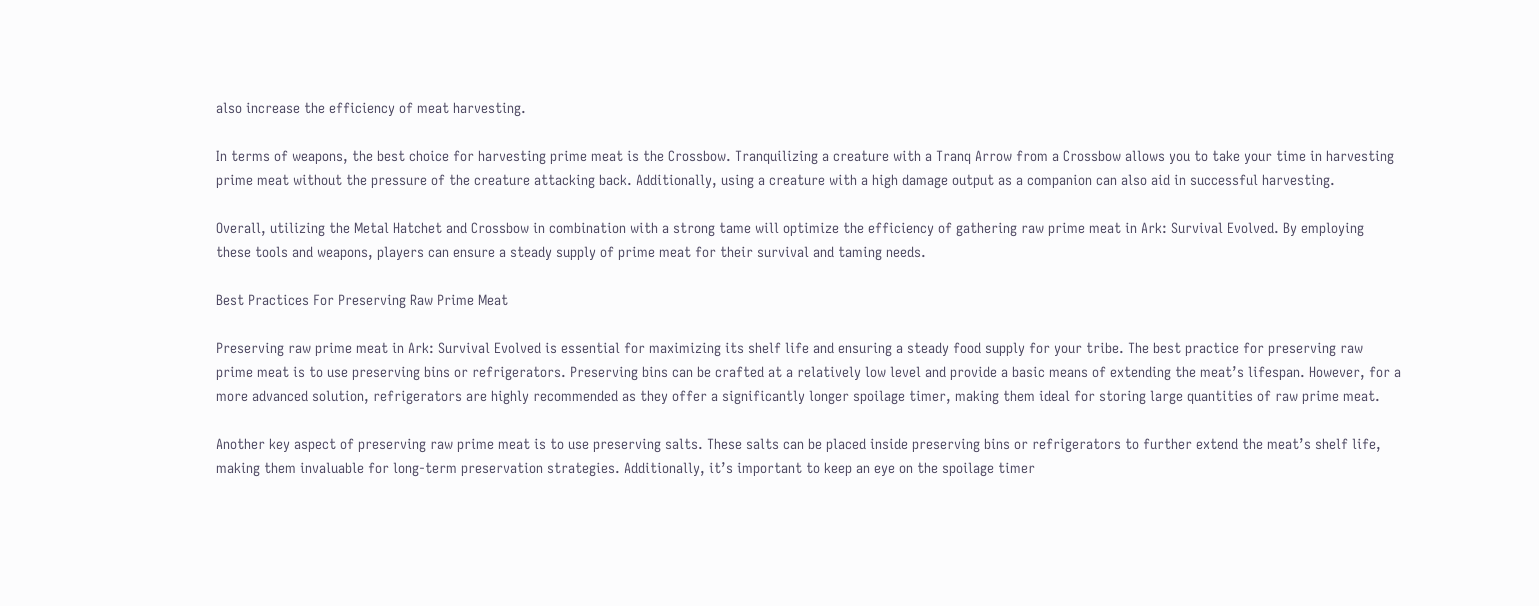also increase the efficiency of meat harvesting.

In terms of weapons, the best choice for harvesting prime meat is the Crossbow. Tranquilizing a creature with a Tranq Arrow from a Crossbow allows you to take your time in harvesting prime meat without the pressure of the creature attacking back. Additionally, using a creature with a high damage output as a companion can also aid in successful harvesting.

Overall, utilizing the Metal Hatchet and Crossbow in combination with a strong tame will optimize the efficiency of gathering raw prime meat in Ark: Survival Evolved. By employing these tools and weapons, players can ensure a steady supply of prime meat for their survival and taming needs.

Best Practices For Preserving Raw Prime Meat

Preserving raw prime meat in Ark: Survival Evolved is essential for maximizing its shelf life and ensuring a steady food supply for your tribe. The best practice for preserving raw prime meat is to use preserving bins or refrigerators. Preserving bins can be crafted at a relatively low level and provide a basic means of extending the meat’s lifespan. However, for a more advanced solution, refrigerators are highly recommended as they offer a significantly longer spoilage timer, making them ideal for storing large quantities of raw prime meat.

Another key aspect of preserving raw prime meat is to use preserving salts. These salts can be placed inside preserving bins or refrigerators to further extend the meat’s shelf life, making them invaluable for long-term preservation strategies. Additionally, it’s important to keep an eye on the spoilage timer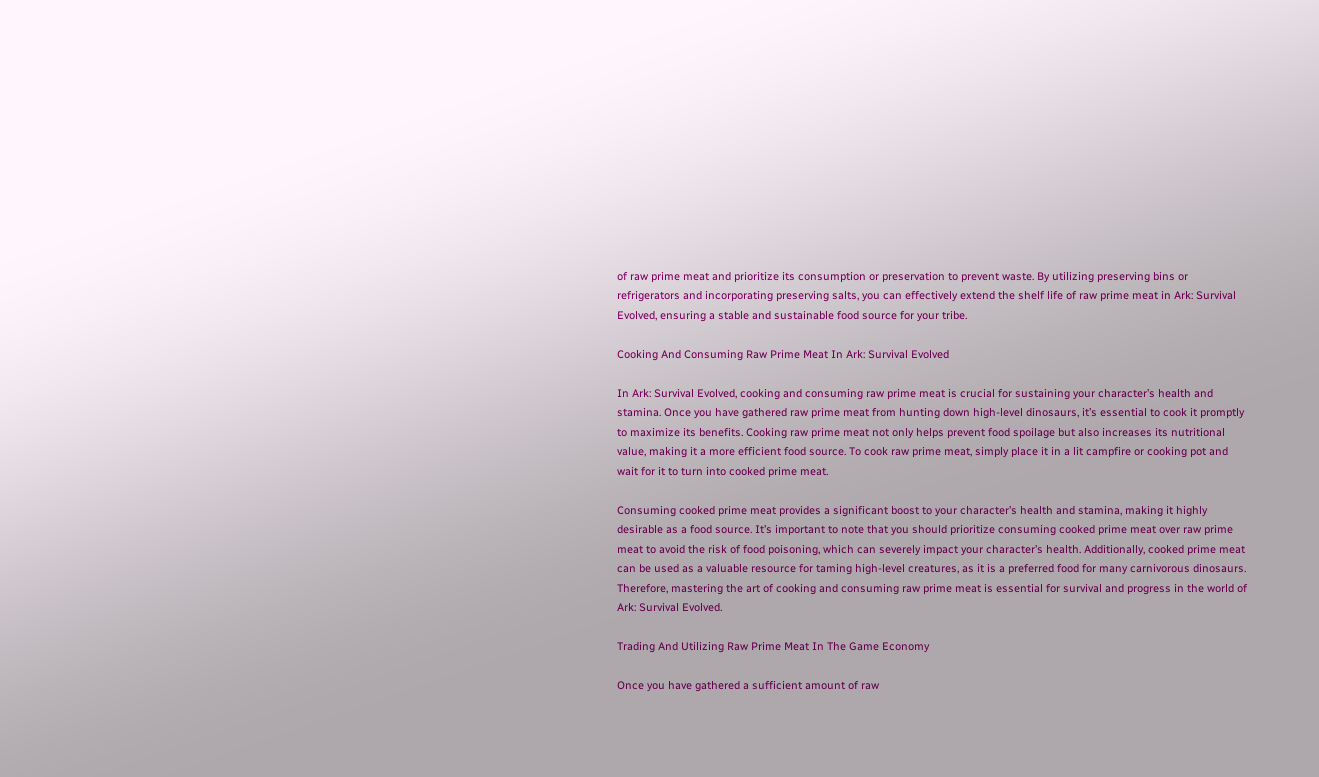of raw prime meat and prioritize its consumption or preservation to prevent waste. By utilizing preserving bins or refrigerators and incorporating preserving salts, you can effectively extend the shelf life of raw prime meat in Ark: Survival Evolved, ensuring a stable and sustainable food source for your tribe.

Cooking And Consuming Raw Prime Meat In Ark: Survival Evolved

In Ark: Survival Evolved, cooking and consuming raw prime meat is crucial for sustaining your character’s health and stamina. Once you have gathered raw prime meat from hunting down high-level dinosaurs, it’s essential to cook it promptly to maximize its benefits. Cooking raw prime meat not only helps prevent food spoilage but also increases its nutritional value, making it a more efficient food source. To cook raw prime meat, simply place it in a lit campfire or cooking pot and wait for it to turn into cooked prime meat.

Consuming cooked prime meat provides a significant boost to your character’s health and stamina, making it highly desirable as a food source. It’s important to note that you should prioritize consuming cooked prime meat over raw prime meat to avoid the risk of food poisoning, which can severely impact your character’s health. Additionally, cooked prime meat can be used as a valuable resource for taming high-level creatures, as it is a preferred food for many carnivorous dinosaurs. Therefore, mastering the art of cooking and consuming raw prime meat is essential for survival and progress in the world of Ark: Survival Evolved.

Trading And Utilizing Raw Prime Meat In The Game Economy

Once you have gathered a sufficient amount of raw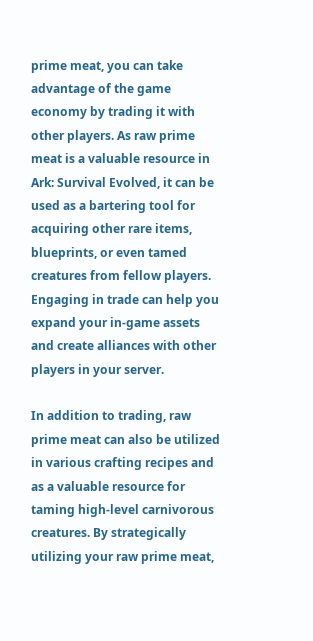prime meat, you can take advantage of the game economy by trading it with other players. As raw prime meat is a valuable resource in Ark: Survival Evolved, it can be used as a bartering tool for acquiring other rare items, blueprints, or even tamed creatures from fellow players. Engaging in trade can help you expand your in-game assets and create alliances with other players in your server.

In addition to trading, raw prime meat can also be utilized in various crafting recipes and as a valuable resource for taming high-level carnivorous creatures. By strategically utilizing your raw prime meat,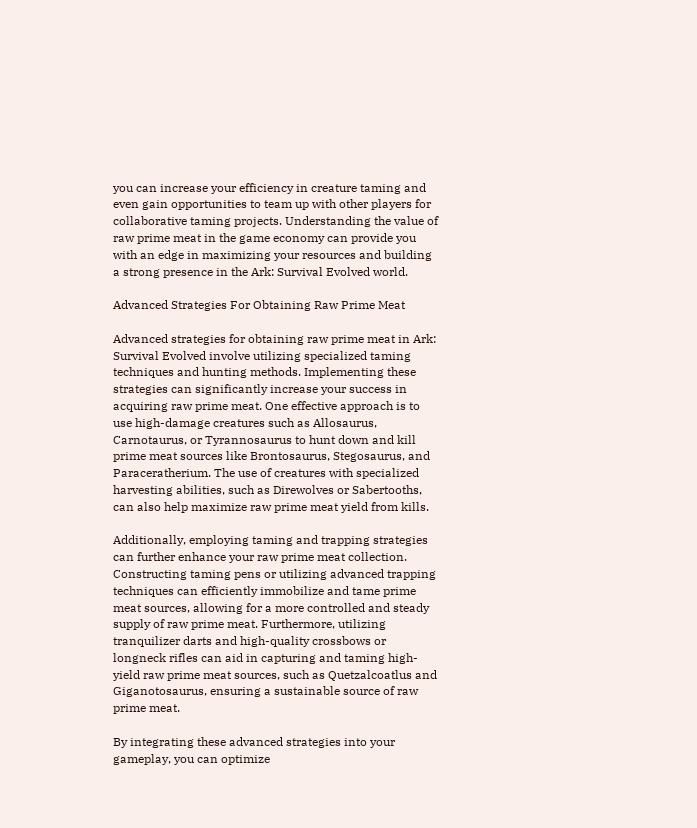you can increase your efficiency in creature taming and even gain opportunities to team up with other players for collaborative taming projects. Understanding the value of raw prime meat in the game economy can provide you with an edge in maximizing your resources and building a strong presence in the Ark: Survival Evolved world.

Advanced Strategies For Obtaining Raw Prime Meat

Advanced strategies for obtaining raw prime meat in Ark: Survival Evolved involve utilizing specialized taming techniques and hunting methods. Implementing these strategies can significantly increase your success in acquiring raw prime meat. One effective approach is to use high-damage creatures such as Allosaurus, Carnotaurus, or Tyrannosaurus to hunt down and kill prime meat sources like Brontosaurus, Stegosaurus, and Paraceratherium. The use of creatures with specialized harvesting abilities, such as Direwolves or Sabertooths, can also help maximize raw prime meat yield from kills.

Additionally, employing taming and trapping strategies can further enhance your raw prime meat collection. Constructing taming pens or utilizing advanced trapping techniques can efficiently immobilize and tame prime meat sources, allowing for a more controlled and steady supply of raw prime meat. Furthermore, utilizing tranquilizer darts and high-quality crossbows or longneck rifles can aid in capturing and taming high-yield raw prime meat sources, such as Quetzalcoatlus and Giganotosaurus, ensuring a sustainable source of raw prime meat.

By integrating these advanced strategies into your gameplay, you can optimize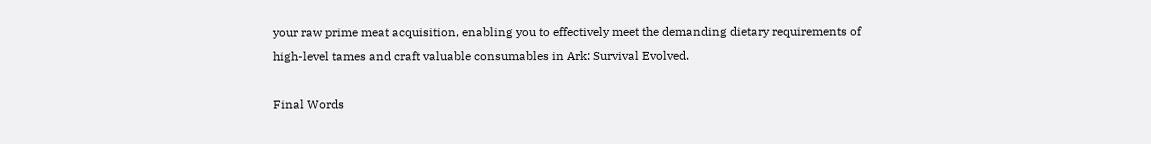your raw prime meat acquisition, enabling you to effectively meet the demanding dietary requirements of high-level tames and craft valuable consumables in Ark: Survival Evolved.

Final Words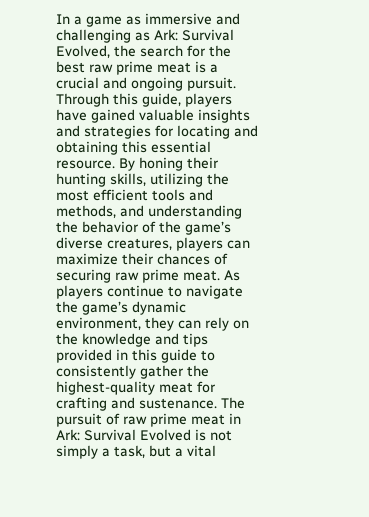In a game as immersive and challenging as Ark: Survival Evolved, the search for the best raw prime meat is a crucial and ongoing pursuit. Through this guide, players have gained valuable insights and strategies for locating and obtaining this essential resource. By honing their hunting skills, utilizing the most efficient tools and methods, and understanding the behavior of the game’s diverse creatures, players can maximize their chances of securing raw prime meat. As players continue to navigate the game’s dynamic environment, they can rely on the knowledge and tips provided in this guide to consistently gather the highest-quality meat for crafting and sustenance. The pursuit of raw prime meat in Ark: Survival Evolved is not simply a task, but a vital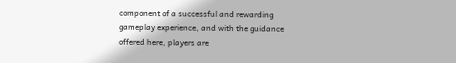component of a successful and rewarding gameplay experience, and with the guidance offered here, players are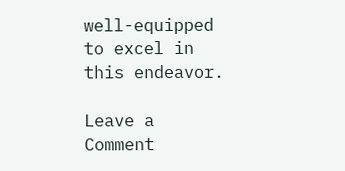well-equipped to excel in this endeavor.

Leave a Comment